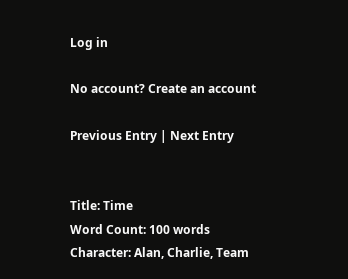Log in

No account? Create an account

Previous Entry | Next Entry


Title: Time
Word Count: 100 words
Character: Alan, Charlie, Team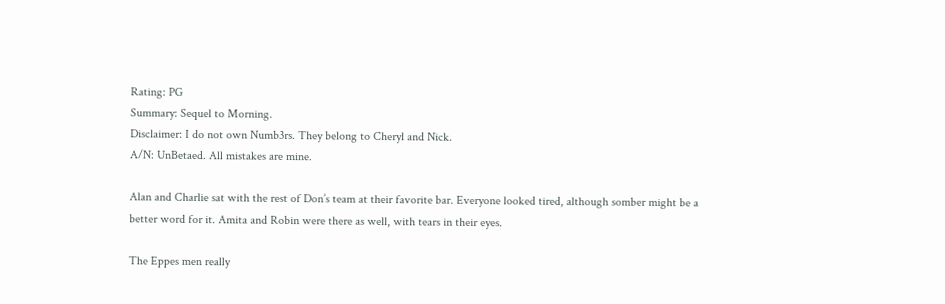Rating: PG
Summary: Sequel to Morning.
Disclaimer: I do not own Numb3rs. They belong to Cheryl and Nick.
A/N: UnBetaed. All mistakes are mine.

Alan and Charlie sat with the rest of Don’s team at their favorite bar. Everyone looked tired, although somber might be a better word for it. Amita and Robin were there as well, with tears in their eyes.

The Eppes men really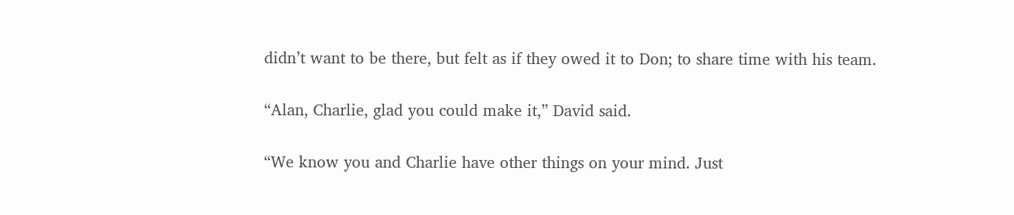didn’t want to be there, but felt as if they owed it to Don; to share time with his team.

“Alan, Charlie, glad you could make it,” David said.

“We know you and Charlie have other things on your mind. Just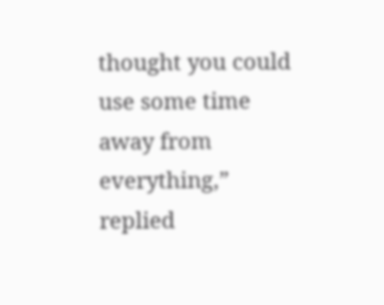thought you could use some time away from everything,” replied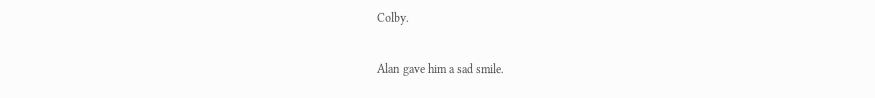Colby.

Alan gave him a sad smile.